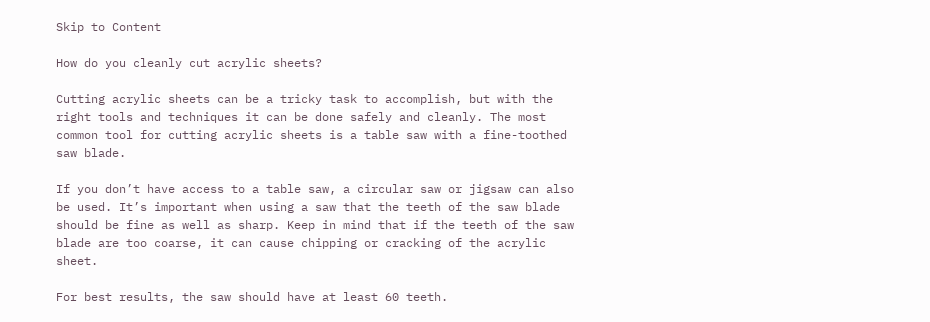Skip to Content

How do you cleanly cut acrylic sheets?

Cutting acrylic sheets can be a tricky task to accomplish, but with the right tools and techniques it can be done safely and cleanly. The most common tool for cutting acrylic sheets is a table saw with a fine-toothed saw blade.

If you don’t have access to a table saw, a circular saw or jigsaw can also be used. It’s important when using a saw that the teeth of the saw blade should be fine as well as sharp. Keep in mind that if the teeth of the saw blade are too coarse, it can cause chipping or cracking of the acrylic sheet.

For best results, the saw should have at least 60 teeth.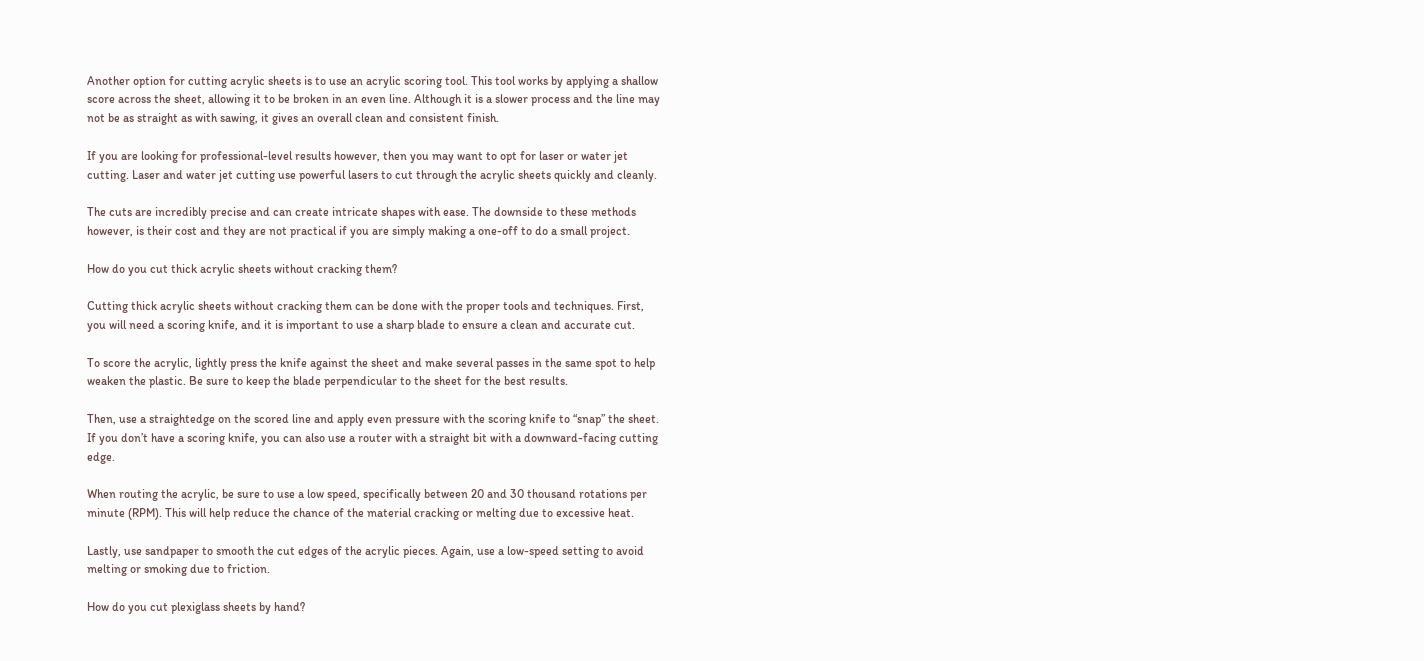Another option for cutting acrylic sheets is to use an acrylic scoring tool. This tool works by applying a shallow score across the sheet, allowing it to be broken in an even line. Although it is a slower process and the line may not be as straight as with sawing, it gives an overall clean and consistent finish.

If you are looking for professional-level results however, then you may want to opt for laser or water jet cutting. Laser and water jet cutting use powerful lasers to cut through the acrylic sheets quickly and cleanly.

The cuts are incredibly precise and can create intricate shapes with ease. The downside to these methods however, is their cost and they are not practical if you are simply making a one-off to do a small project.

How do you cut thick acrylic sheets without cracking them?

Cutting thick acrylic sheets without cracking them can be done with the proper tools and techniques. First, you will need a scoring knife, and it is important to use a sharp blade to ensure a clean and accurate cut.

To score the acrylic, lightly press the knife against the sheet and make several passes in the same spot to help weaken the plastic. Be sure to keep the blade perpendicular to the sheet for the best results.

Then, use a straightedge on the scored line and apply even pressure with the scoring knife to “snap” the sheet. If you don’t have a scoring knife, you can also use a router with a straight bit with a downward-facing cutting edge.

When routing the acrylic, be sure to use a low speed, specifically between 20 and 30 thousand rotations per minute (RPM). This will help reduce the chance of the material cracking or melting due to excessive heat.

Lastly, use sandpaper to smooth the cut edges of the acrylic pieces. Again, use a low-speed setting to avoid melting or smoking due to friction.

How do you cut plexiglass sheets by hand?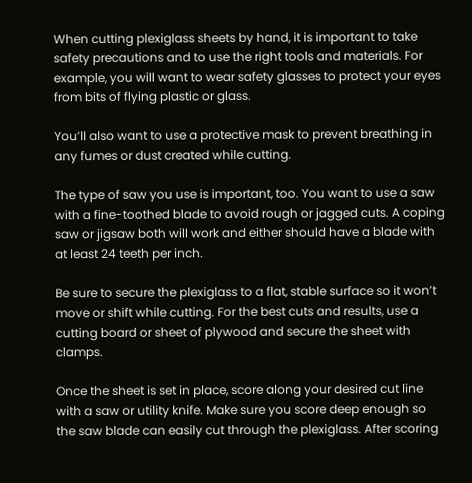When cutting plexiglass sheets by hand, it is important to take safety precautions and to use the right tools and materials. For example, you will want to wear safety glasses to protect your eyes from bits of flying plastic or glass.

You’ll also want to use a protective mask to prevent breathing in any fumes or dust created while cutting.

The type of saw you use is important, too. You want to use a saw with a fine-toothed blade to avoid rough or jagged cuts. A coping saw or jigsaw both will work and either should have a blade with at least 24 teeth per inch.

Be sure to secure the plexiglass to a flat, stable surface so it won’t move or shift while cutting. For the best cuts and results, use a cutting board or sheet of plywood and secure the sheet with clamps.

Once the sheet is set in place, score along your desired cut line with a saw or utility knife. Make sure you score deep enough so the saw blade can easily cut through the plexiglass. After scoring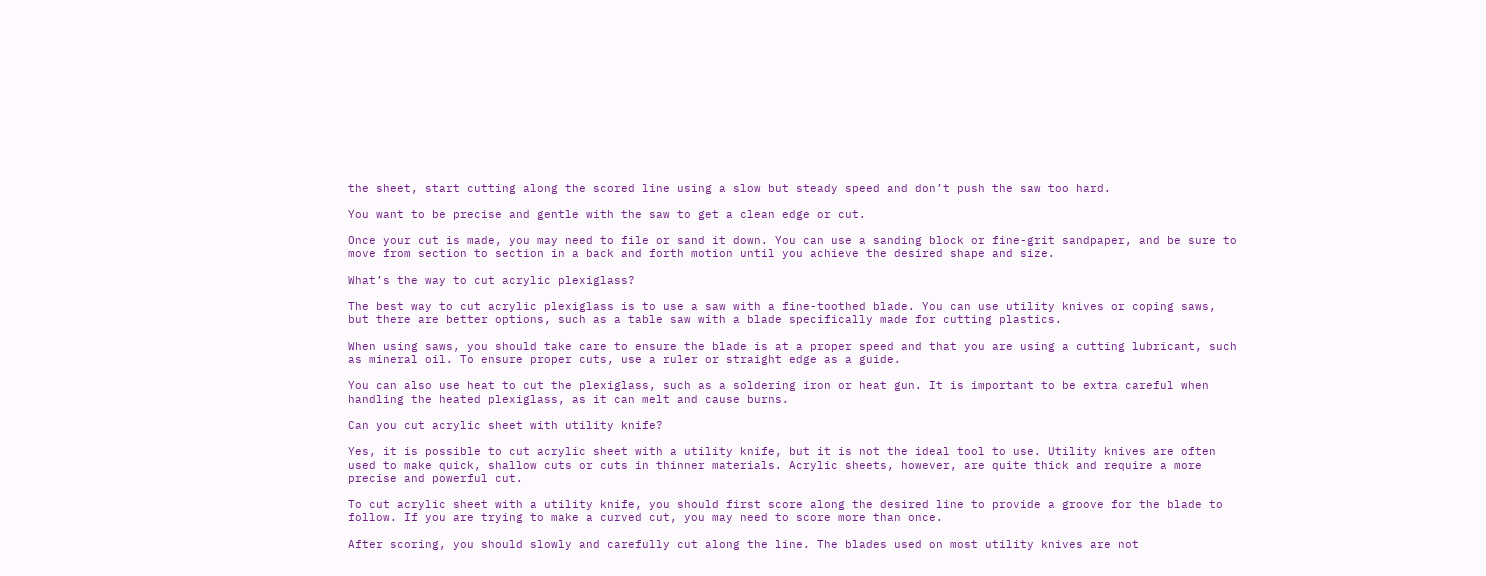the sheet, start cutting along the scored line using a slow but steady speed and don’t push the saw too hard.

You want to be precise and gentle with the saw to get a clean edge or cut.

Once your cut is made, you may need to file or sand it down. You can use a sanding block or fine-grit sandpaper, and be sure to move from section to section in a back and forth motion until you achieve the desired shape and size.

What’s the way to cut acrylic plexiglass?

The best way to cut acrylic plexiglass is to use a saw with a fine-toothed blade. You can use utility knives or coping saws, but there are better options, such as a table saw with a blade specifically made for cutting plastics.

When using saws, you should take care to ensure the blade is at a proper speed and that you are using a cutting lubricant, such as mineral oil. To ensure proper cuts, use a ruler or straight edge as a guide.

You can also use heat to cut the plexiglass, such as a soldering iron or heat gun. It is important to be extra careful when handling the heated plexiglass, as it can melt and cause burns.

Can you cut acrylic sheet with utility knife?

Yes, it is possible to cut acrylic sheet with a utility knife, but it is not the ideal tool to use. Utility knives are often used to make quick, shallow cuts or cuts in thinner materials. Acrylic sheets, however, are quite thick and require a more precise and powerful cut.

To cut acrylic sheet with a utility knife, you should first score along the desired line to provide a groove for the blade to follow. If you are trying to make a curved cut, you may need to score more than once.

After scoring, you should slowly and carefully cut along the line. The blades used on most utility knives are not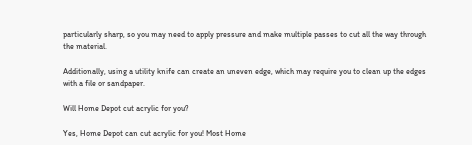particularly sharp, so you may need to apply pressure and make multiple passes to cut all the way through the material.

Additionally, using a utility knife can create an uneven edge, which may require you to clean up the edges with a file or sandpaper.

Will Home Depot cut acrylic for you?

Yes, Home Depot can cut acrylic for you! Most Home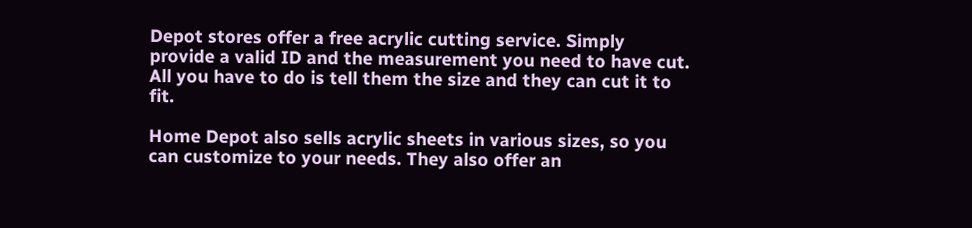Depot stores offer a free acrylic cutting service. Simply provide a valid ID and the measurement you need to have cut. All you have to do is tell them the size and they can cut it to fit.

Home Depot also sells acrylic sheets in various sizes, so you can customize to your needs. They also offer an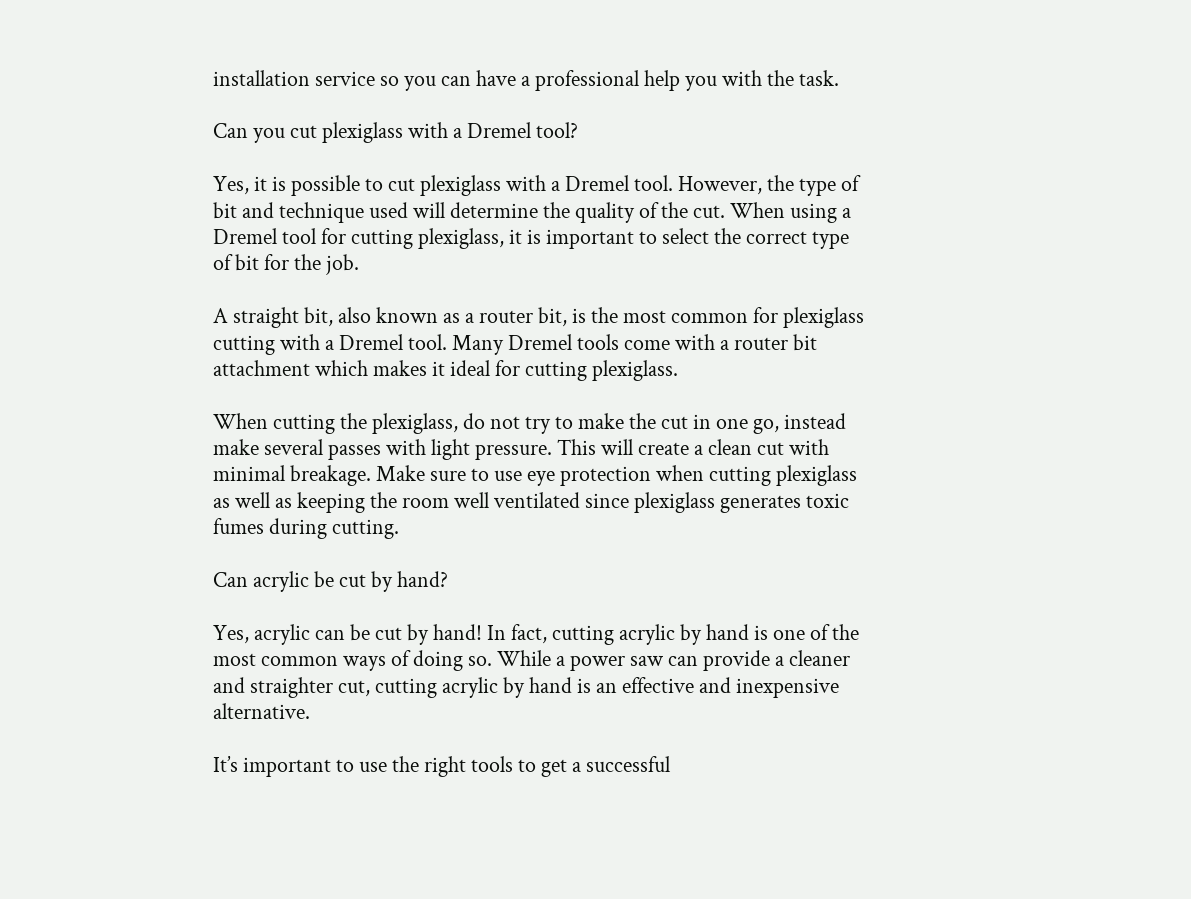installation service so you can have a professional help you with the task.

Can you cut plexiglass with a Dremel tool?

Yes, it is possible to cut plexiglass with a Dremel tool. However, the type of bit and technique used will determine the quality of the cut. When using a Dremel tool for cutting plexiglass, it is important to select the correct type of bit for the job.

A straight bit, also known as a router bit, is the most common for plexiglass cutting with a Dremel tool. Many Dremel tools come with a router bit attachment which makes it ideal for cutting plexiglass.

When cutting the plexiglass, do not try to make the cut in one go, instead make several passes with light pressure. This will create a clean cut with minimal breakage. Make sure to use eye protection when cutting plexiglass as well as keeping the room well ventilated since plexiglass generates toxic fumes during cutting.

Can acrylic be cut by hand?

Yes, acrylic can be cut by hand! In fact, cutting acrylic by hand is one of the most common ways of doing so. While a power saw can provide a cleaner and straighter cut, cutting acrylic by hand is an effective and inexpensive alternative.

It’s important to use the right tools to get a successful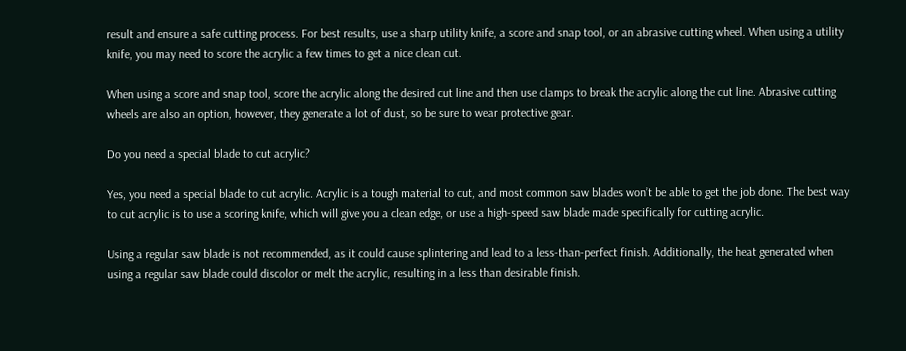result and ensure a safe cutting process. For best results, use a sharp utility knife, a score and snap tool, or an abrasive cutting wheel. When using a utility knife, you may need to score the acrylic a few times to get a nice clean cut.

When using a score and snap tool, score the acrylic along the desired cut line and then use clamps to break the acrylic along the cut line. Abrasive cutting wheels are also an option, however, they generate a lot of dust, so be sure to wear protective gear.

Do you need a special blade to cut acrylic?

Yes, you need a special blade to cut acrylic. Acrylic is a tough material to cut, and most common saw blades won’t be able to get the job done. The best way to cut acrylic is to use a scoring knife, which will give you a clean edge, or use a high-speed saw blade made specifically for cutting acrylic.

Using a regular saw blade is not recommended, as it could cause splintering and lead to a less-than-perfect finish. Additionally, the heat generated when using a regular saw blade could discolor or melt the acrylic, resulting in a less than desirable finish.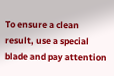To ensure a clean result, use a special blade and pay attention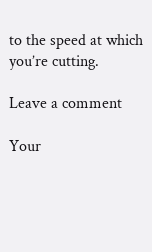to the speed at which you’re cutting.

Leave a comment

Your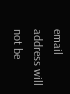email address will not be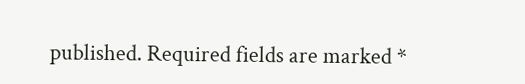published. Required fields are marked *